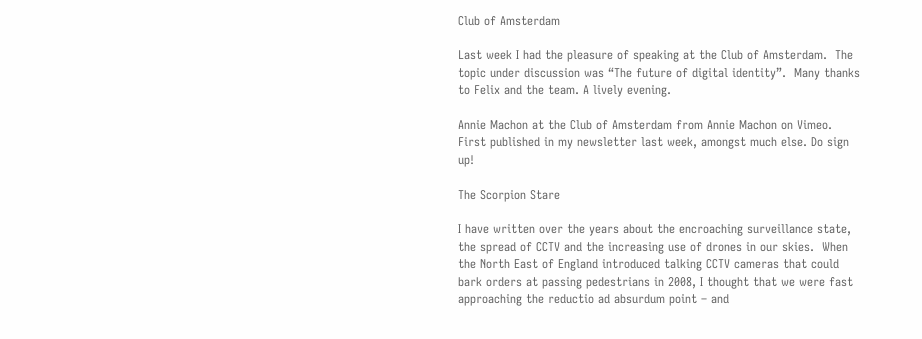Club of Amsterdam

Last week I had the pleasure of speaking at the Club of Amsterdam.  The topic under discussion was “The future of digital identity”.  Many thanks to Felix and the team. A lively evening.

Annie Machon at the Club of Amsterdam from Annie Machon on Vimeo.
First published in my newsletter last week, amongst much else. Do sign up!

The Scorpion Stare

I have written over the years about the encroaching surveillance state, the spread of CCTV and the increasing use of drones in our skies.  When the North East of England introduced talking CCTV cameras that could bark orders at passing pedestrians in 2008, I thought that we were fast approaching the reductio ad absurdum point – and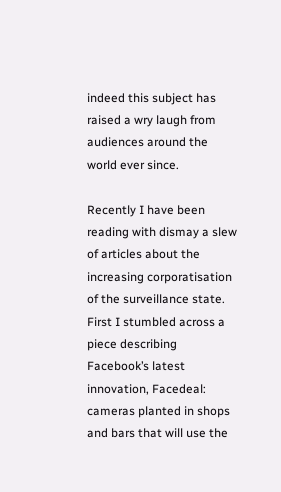indeed this subject has raised a wry laugh from audiences around the world ever since.

Recently I have been reading with dismay a slew of articles about the increasing corporatisation of the surveillance state.  First I stumbled across a piece describing Facebook’s latest innovation, Facedeal: cameras planted in shops and bars that will use the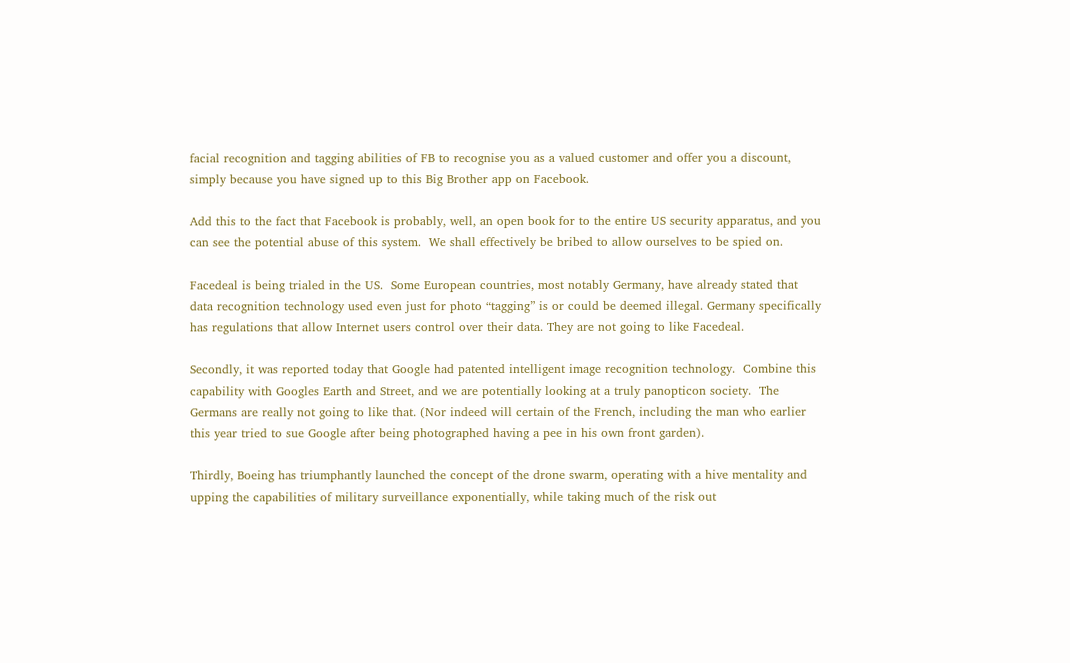facial recognition and tagging abilities of FB to recognise you as a valued customer and offer you a discount, simply because you have signed up to this Big Brother app on Facebook.

Add this to the fact that Facebook is probably, well, an open book for to the entire US security apparatus, and you can see the potential abuse of this system.  We shall effectively be bribed to allow ourselves to be spied on.

Facedeal is being trialed in the US.  Some European countries, most notably Germany, have already stated that data recognition technology used even just for photo “tagging” is or could be deemed illegal. Germany specifically has regulations that allow Internet users control over their data. They are not going to like Facedeal.

Secondly, it was reported today that Google had patented intelligent image recognition technology.  Combine this capability with Googles Earth and Street, and we are potentially looking at a truly panopticon society.  The Germans are really not going to like that. (Nor indeed will certain of the French, including the man who earlier this year tried to sue Google after being photographed having a pee in his own front garden).

Thirdly, Boeing has triumphantly launched the concept of the drone swarm, operating with a hive mentality and upping the capabilities of military surveillance exponentially, while taking much of the risk out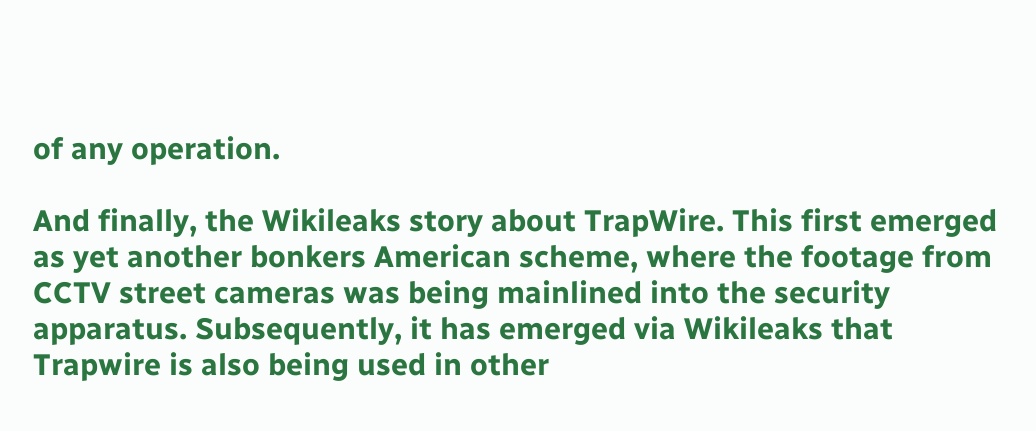of any operation.

And finally, the Wikileaks story about TrapWire. This first emerged as yet another bonkers American scheme, where the footage from CCTV street cameras was being mainlined into the security apparatus. Subsequently, it has emerged via Wikileaks that Trapwire is also being used in other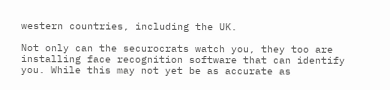western countries, including the UK.

Not only can the securocrats watch you, they too are installing face recognition software that can identify you. While this may not yet be as accurate as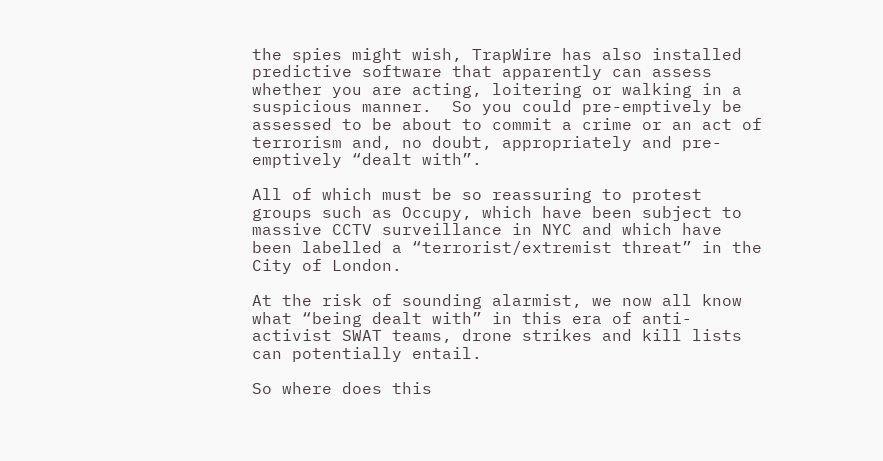the spies might wish, TrapWire has also installed predictive software that apparently can assess whether you are acting, loitering or walking in a suspicious manner.  So you could pre-emptively be assessed to be about to commit a crime or an act of terrorism and, no doubt, appropriately and pre-emptively “dealt with”.

All of which must be so reassuring to protest groups such as Occupy, which have been subject to massive CCTV surveillance in NYC and which have been labelled a “terrorist/extremist threat” in the City of London.

At the risk of sounding alarmist, we now all know what “being dealt with” in this era of anti-activist SWAT teams, drone strikes and kill lists can potentially entail.

So where does this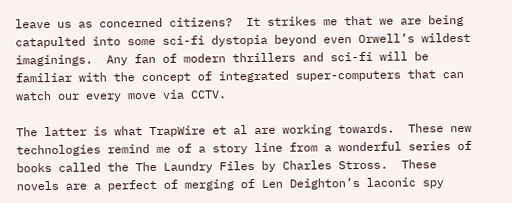leave us as concerned citizens?  It strikes me that we are being catapulted into some sci-fi dystopia beyond even Orwell’s wildest imaginings.  Any fan of modern thrillers and sci-fi will be familiar with the concept of integrated super-computers that can watch our every move via CCTV.

The latter is what TrapWire et al are working towards.  These new technologies remind me of a story line from a wonderful series of books called the The Laundry Files by Charles Stross.  These novels are a perfect of merging of Len Deighton’s laconic spy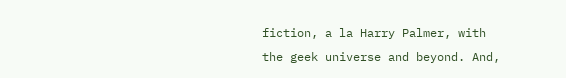fiction, a la Harry Palmer, with the geek universe and beyond. And,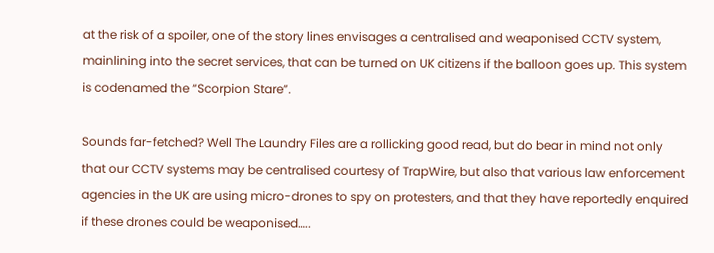at the risk of a spoiler, one of the story lines envisages a centralised and weaponised CCTV system, mainlining into the secret services, that can be turned on UK citizens if the balloon goes up. This system is codenamed the “Scorpion Stare”.

Sounds far-fetched? Well The Laundry Files are a rollicking good read, but do bear in mind not only that our CCTV systems may be centralised courtesy of TrapWire, but also that various law enforcement agencies in the UK are using micro-drones to spy on protesters, and that they have reportedly enquired if these drones could be weaponised…..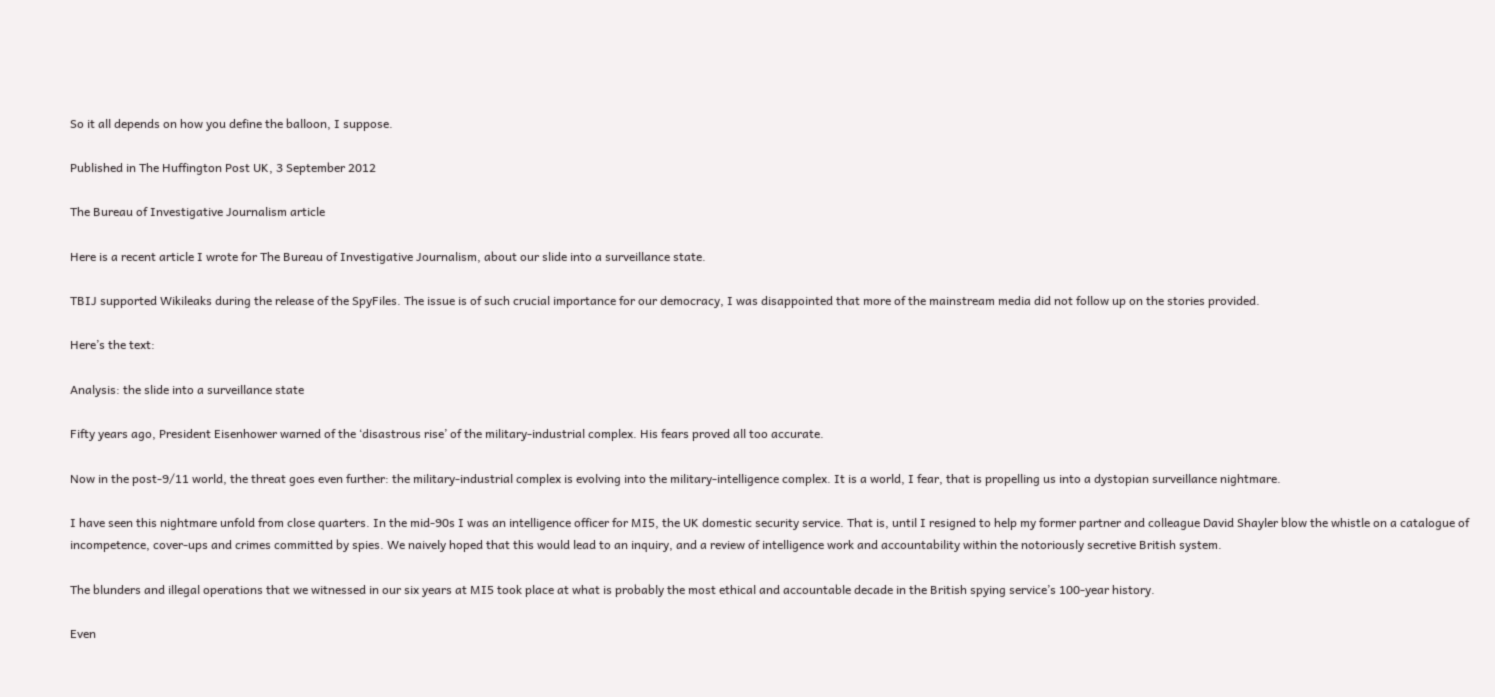So it all depends on how you define the balloon, I suppose.

Published in The Huffington Post UK, 3 September 2012

The Bureau of Investigative Journalism article

Here is a recent article I wrote for The Bureau of Investigative Journalism, about our slide into a surveillance state.

TBIJ supported Wikileaks during the release of the SpyFiles. The issue is of such crucial importance for our democracy, I was disappointed that more of the mainstream media did not follow up on the stories provided.

Here’s the text:

Analysis: the slide into a surveillance state

Fifty years ago, President Eisenhower warned of the ‘disastrous rise’ of the military-industrial complex. His fears proved all too accurate.

Now in the post-9/11 world, the threat goes even further: the military-industrial complex is evolving into the military-intelligence complex. It is a world, I fear, that is propelling us into a dystopian surveillance nightmare.

I have seen this nightmare unfold from close quarters. In the mid-90s I was an intelligence officer for MI5, the UK domestic security service. That is, until I resigned to help my former partner and colleague David Shayler blow the whistle on a catalogue of incompetence, cover-ups and crimes committed by spies. We naively hoped that this would lead to an inquiry, and a review of intelligence work and accountability within the notoriously secretive British system.

The blunders and illegal operations that we witnessed in our six years at MI5 took place at what is probably the most ethical and accountable decade in the British spying service’s 100-year history.

Even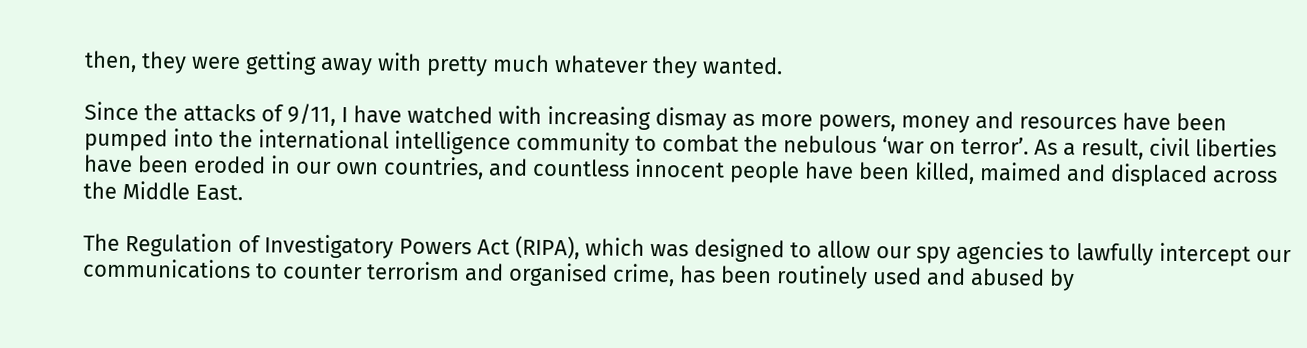then, they were getting away with pretty much whatever they wanted.

Since the attacks of 9/11, I have watched with increasing dismay as more powers, money and resources have been pumped into the international intelligence community to combat the nebulous ‘war on terror’. As a result, civil liberties have been eroded in our own countries, and countless innocent people have been killed, maimed and displaced across the Middle East.

The Regulation of Investigatory Powers Act (RIPA), which was designed to allow our spy agencies to lawfully intercept our communications to counter terrorism and organised crime, has been routinely used and abused by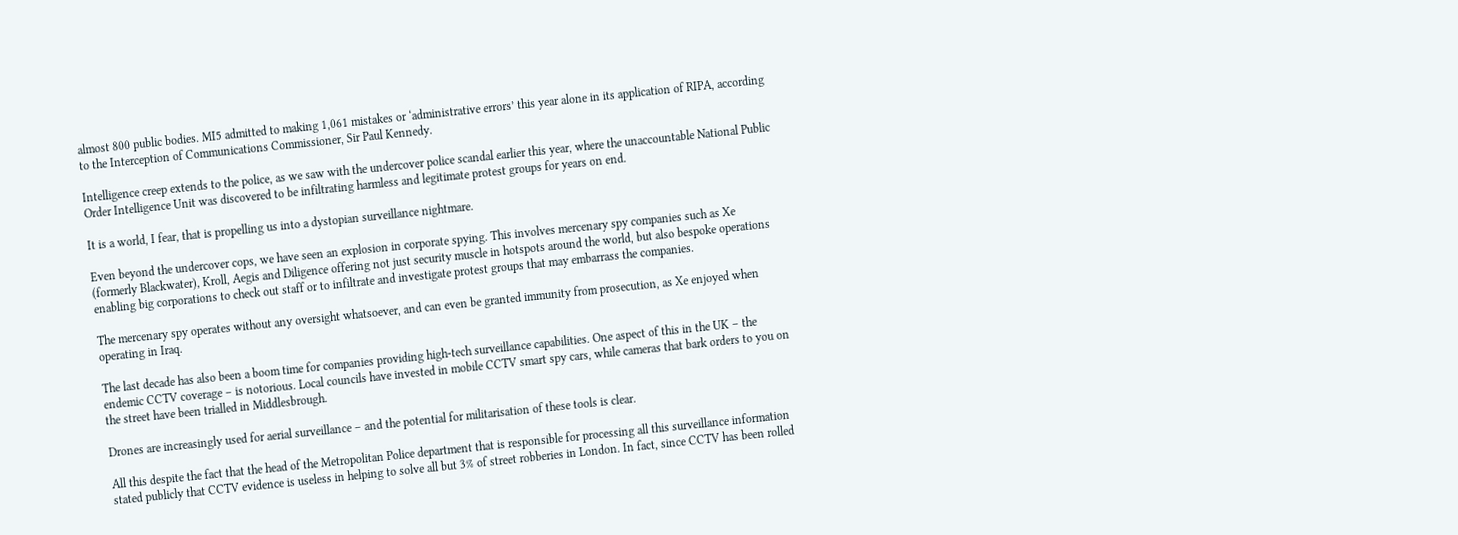almost 800 public bodies. MI5 admitted to making 1,061 mistakes or ‘administrative errors’ this year alone in its application of RIPA, according to the Interception of Communications Commissioner, Sir Paul Kennedy.

Intelligence creep extends to the police, as we saw with the undercover police scandal earlier this year, where the unaccountable National Public Order Intelligence Unit was discovered to be infiltrating harmless and legitimate protest groups for years on end.

It is a world, I fear, that is propelling us into a dystopian surveillance nightmare.

Even beyond the undercover cops, we have seen an explosion in corporate spying. This involves mercenary spy companies such as Xe (formerly Blackwater), Kroll, Aegis and Diligence offering not just security muscle in hotspots around the world, but also bespoke operations enabling big corporations to check out staff or to infiltrate and investigate protest groups that may embarrass the companies.

The mercenary spy operates without any oversight whatsoever, and can even be granted immunity from prosecution, as Xe enjoyed when operating in Iraq.

The last decade has also been a boom time for companies providing high-tech surveillance capabilities. One aspect of this in the UK – the endemic CCTV coverage – is notorious. Local councils have invested in mobile CCTV smart spy cars, while cameras that bark orders to you on the street have been trialled in Middlesbrough.

Drones are increasingly used for aerial surveillance – and the potential for militarisation of these tools is clear.

All this despite the fact that the head of the Metropolitan Police department that is responsible for processing all this surveillance information stated publicly that CCTV evidence is useless in helping to solve all but 3% of street robberies in London. In fact, since CCTV has been rolled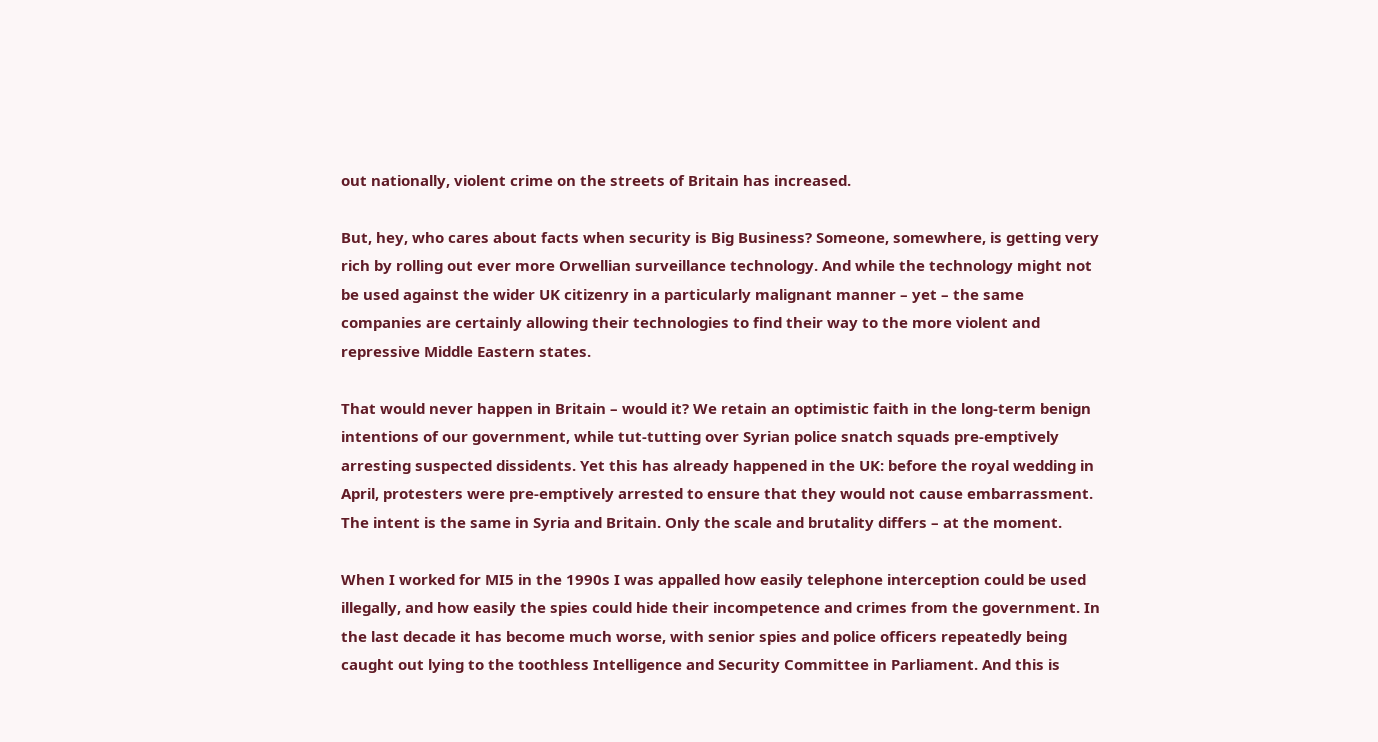out nationally, violent crime on the streets of Britain has increased.

But, hey, who cares about facts when security is Big Business? Someone, somewhere, is getting very rich by rolling out ever more Orwellian surveillance technology. And while the technology might not be used against the wider UK citizenry in a particularly malignant manner – yet – the same companies are certainly allowing their technologies to find their way to the more violent and repressive Middle Eastern states.

That would never happen in Britain – would it? We retain an optimistic faith in the long-term benign intentions of our government, while tut-tutting over Syrian police snatch squads pre-emptively arresting suspected dissidents. Yet this has already happened in the UK: before the royal wedding in April, protesters were pre-emptively arrested to ensure that they would not cause embarrassment. The intent is the same in Syria and Britain. Only the scale and brutality differs – at the moment.

When I worked for MI5 in the 1990s I was appalled how easily telephone interception could be used illegally, and how easily the spies could hide their incompetence and crimes from the government. In the last decade it has become much worse, with senior spies and police officers repeatedly being caught out lying to the toothless Intelligence and Security Committee in Parliament. And this is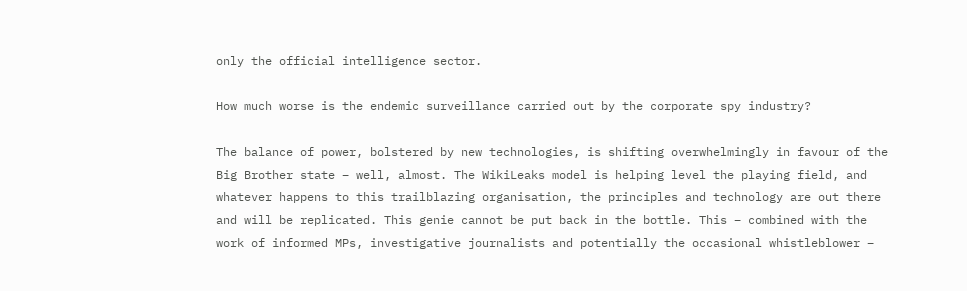only the official intelligence sector.

How much worse is the endemic surveillance carried out by the corporate spy industry?

The balance of power, bolstered by new technologies, is shifting overwhelmingly in favour of the Big Brother state – well, almost. The WikiLeaks model is helping level the playing field, and whatever happens to this trailblazing organisation, the principles and technology are out there and will be replicated. This genie cannot be put back in the bottle. This – combined with the work of informed MPs, investigative journalists and potentially the occasional whistleblower –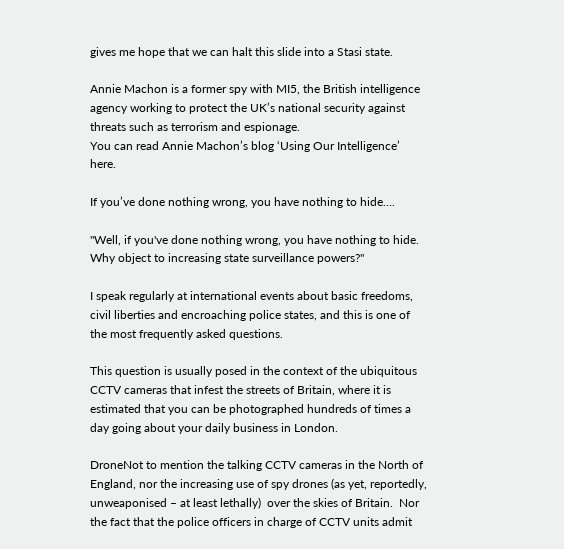gives me hope that we can halt this slide into a Stasi state.

Annie Machon is a former spy with MI5, the British intelligence agency working to protect the UK’s national security against threats such as terrorism and espionage.
You can read Annie Machon’s blog ‘Using Our Intelligence’ here.

If you’ve done nothing wrong, you have nothing to hide….

"Well, if you've done nothing wrong, you have nothing to hide.  Why object to increasing state surveillance powers?"

I speak regularly at international events about basic freedoms, civil liberties and encroaching police states, and this is one of the most frequently asked questions.

This question is usually posed in the context of the ubiquitous CCTV cameras that infest the streets of Britain, where it is estimated that you can be photographed hundreds of times a day going about your daily business in London.

DroneNot to mention the talking CCTV cameras in the North of England, nor the increasing use of spy drones (as yet, reportedly, unweaponised – at least lethally)  over the skies of Britain.  Nor the fact that the police officers in charge of CCTV units admit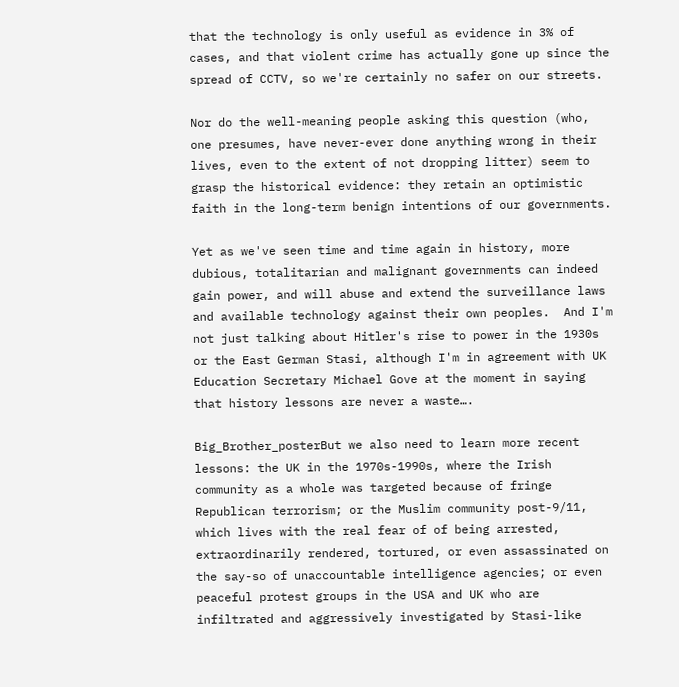that the technology is only useful as evidence in 3% of cases, and that violent crime has actually gone up since the spread of CCTV, so we're certainly no safer on our streets.

Nor do the well-meaning people asking this question (who, one presumes, have never-ever done anything wrong in their lives, even to the extent of not dropping litter) seem to grasp the historical evidence: they retain an optimistic faith in the long-term benign intentions of our governments.

Yet as we've seen time and time again in history, more dubious, totalitarian and malignant governments can indeed gain power, and will abuse and extend the surveillance laws and available technology against their own peoples.  And I'm not just talking about Hitler's rise to power in the 1930s or the East German Stasi, although I'm in agreement with UK Education Secretary Michael Gove at the moment in saying that history lessons are never a waste….

Big_Brother_posterBut we also need to learn more recent lessons: the UK in the 1970s-1990s, where the Irish community as a whole was targeted because of fringe Republican terrorism; or the Muslim community post-9/11, which lives with the real fear of of being arrested, extraordinarily rendered, tortured, or even assassinated on the say-so of unaccountable intelligence agencies; or even peaceful protest groups in the USA and UK who are infiltrated and aggressively investigated by Stasi-like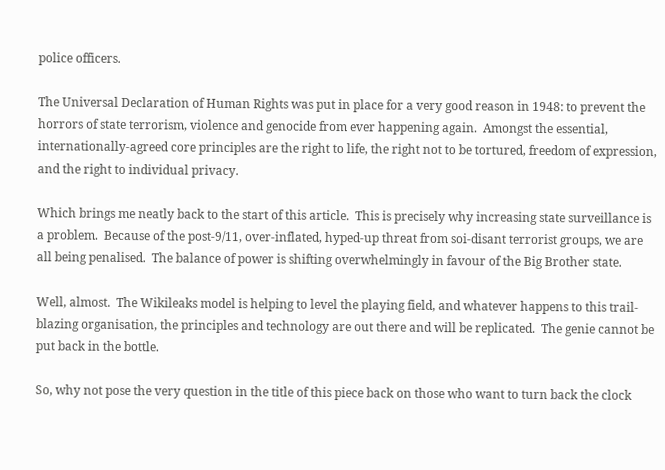police officers.

The Universal Declaration of Human Rights was put in place for a very good reason in 1948: to prevent the horrors of state terrorism, violence and genocide from ever happening again.  Amongst the essential, internationally-agreed core principles are the right to life, the right not to be tortured, freedom of expression, and the right to individual privacy.

Which brings me neatly back to the start of this article.  This is precisely why increasing state surveillance is a problem.  Because of the post-9/11, over-inflated, hyped-up threat from soi-disant terrorist groups, we are all being penalised.  The balance of power is shifting overwhelmingly in favour of the Big Brother state.

Well, almost.  The Wikileaks model is helping to level the playing field, and whatever happens to this trail-blazing organisation, the principles and technology are out there and will be replicated.  The genie cannot be put back in the bottle.

So, why not pose the very question in the title of this piece back on those who want to turn back the clock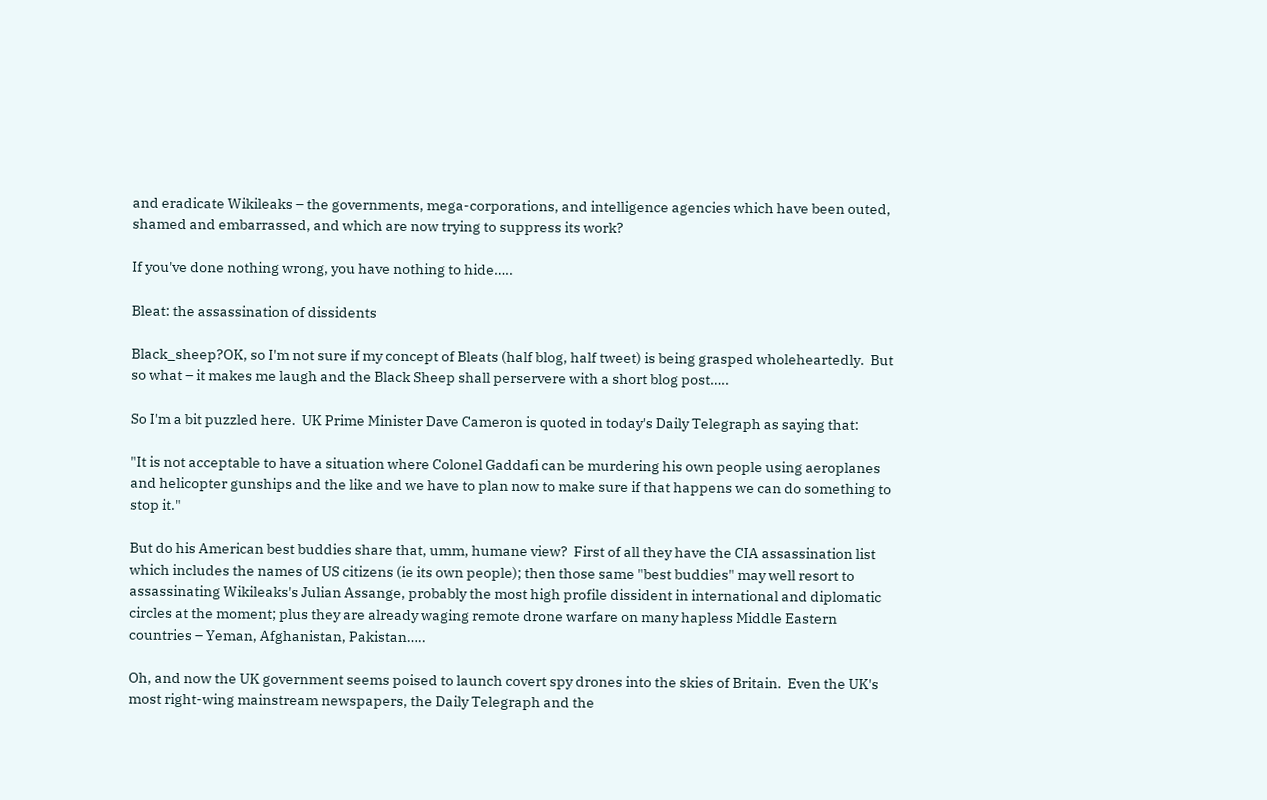and eradicate Wikileaks – the governments, mega-corporations, and intelligence agencies which have been outed, shamed and embarrassed, and which are now trying to suppress its work?

If you've done nothing wrong, you have nothing to hide…..

Bleat: the assassination of dissidents

Black_sheep?OK, so I'm not sure if my concept of Bleats (half blog, half tweet) is being grasped wholeheartedly.  But so what – it makes me laugh and the Black Sheep shall perservere with a short blog post…..

So I'm a bit puzzled here.  UK Prime Minister Dave Cameron is quoted in today's Daily Telegraph as saying that:

"It is not acceptable to have a situation where Colonel Gaddafi can be murdering his own people using aeroplanes and helicopter gunships and the like and we have to plan now to make sure if that happens we can do something to stop it."

But do his American best buddies share that, umm, humane view?  First of all they have the CIA assassination list which includes the names of US citizens (ie its own people); then those same "best buddies" may well resort to assassinating Wikileaks's Julian Assange, probably the most high profile dissident in international and diplomatic circles at the moment; plus they are already waging remote drone warfare on many hapless Middle Eastern countries – Yeman, Afghanistan, Pakistan…..

Oh, and now the UK government seems poised to launch covert spy drones into the skies of Britain.  Even the UK's most right-wing mainstream newspapers, the Daily Telegraph and the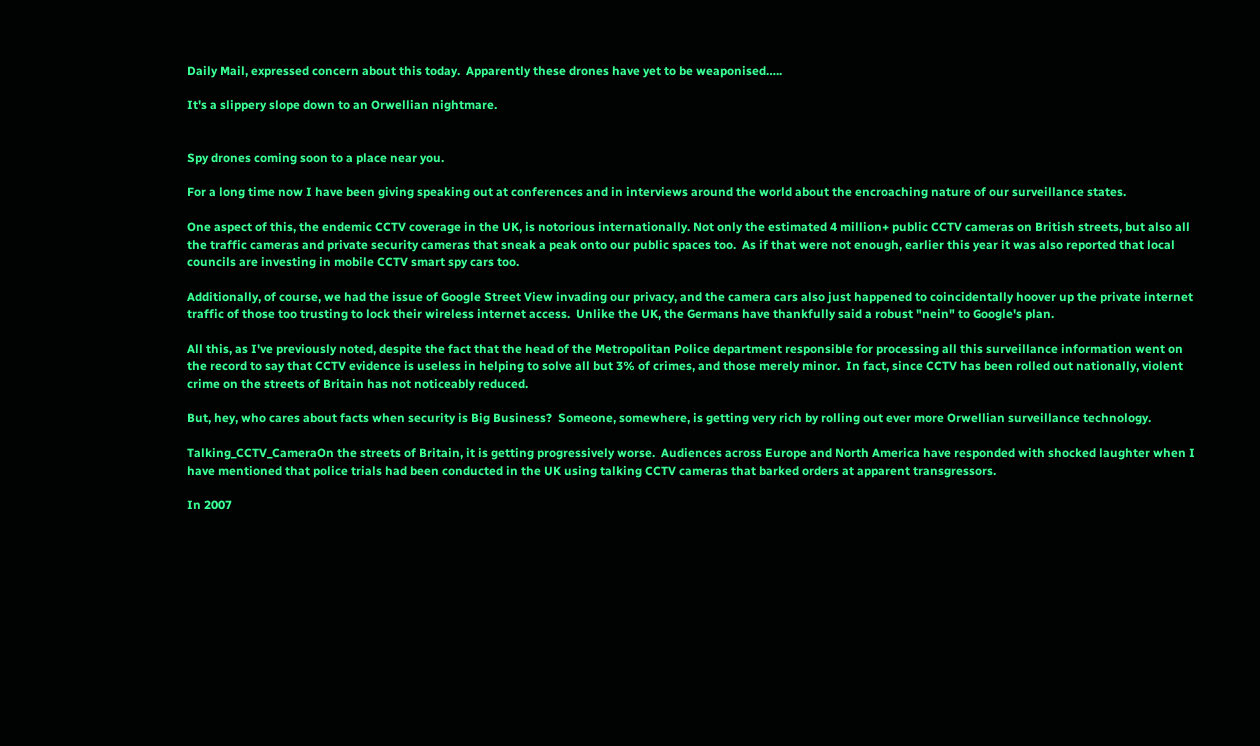Daily Mail, expressed concern about this today.  Apparently these drones have yet to be weaponised…..

It's a slippery slope down to an Orwellian nightmare.


Spy drones coming soon to a place near you.

For a long time now I have been giving speaking out at conferences and in interviews around the world about the encroaching nature of our surveillance states.

One aspect of this, the endemic CCTV coverage in the UK, is notorious internationally. Not only the estimated 4 million+ public CCTV cameras on British streets, but also all the traffic cameras and private security cameras that sneak a peak onto our public spaces too.  As if that were not enough, earlier this year it was also reported that local councils are investing in mobile CCTV smart spy cars too.

Additionally, of course, we had the issue of Google Street View invading our privacy, and the camera cars also just happened to coincidentally hoover up the private internet traffic of those too trusting to lock their wireless internet access.  Unlike the UK, the Germans have thankfully said a robust "nein" to Google's plan.

All this, as I've previously noted, despite the fact that the head of the Metropolitan Police department responsible for processing all this surveillance information went on the record to say that CCTV evidence is useless in helping to solve all but 3% of crimes, and those merely minor.  In fact, since CCTV has been rolled out nationally, violent crime on the streets of Britain has not noticeably reduced.

But, hey, who cares about facts when security is Big Business?  Someone, somewhere, is getting very rich by rolling out ever more Orwellian surveillance technology.

Talking_CCTV_CameraOn the streets of Britain, it is getting progressively worse.  Audiences across Europe and North America have responded with shocked laughter when I have mentioned that police trials had been conducted in the UK using talking CCTV cameras that barked orders at apparent transgressors.

In 2007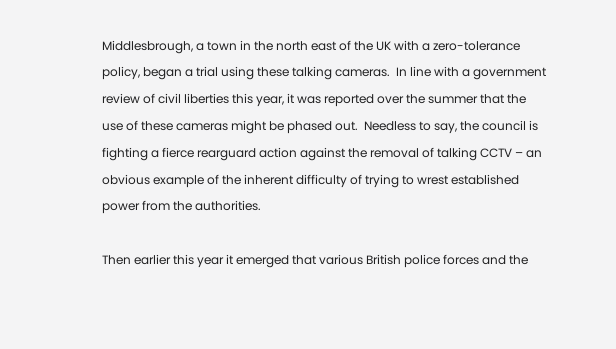Middlesbrough, a town in the north east of the UK with a zero-tolerance policy, began a trial using these talking cameras.  In line with a government review of civil liberties this year, it was reported over the summer that the use of these cameras might be phased out.  Needless to say, the council is fighting a fierce rearguard action against the removal of talking CCTV – an obvious example of the inherent difficulty of trying to wrest established power from the authorities.

Then earlier this year it emerged that various British police forces and the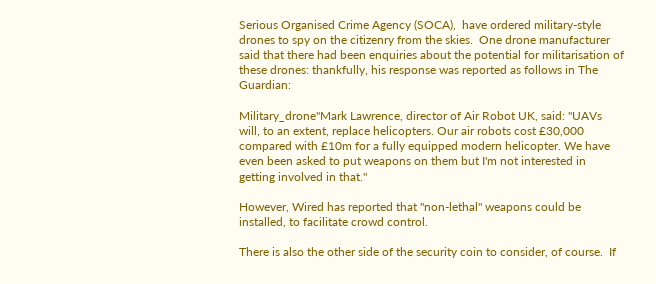Serious Organised Crime Agency (SOCA),  have ordered military-style drones to spy on the citizenry from the skies.  One drone manufacturer said that there had been enquiries about the potential for militarisation of these drones: thankfully, his response was reported as follows in The Guardian:

Military_drone"Mark Lawrence, director of Air Robot UK, said: "UAVs will, to an extent, replace helicopters. Our air robots cost £30,000 compared with £10m for a fully equipped modern helicopter. We have even been asked to put weapons on them but I'm not interested in getting involved in that."

However, Wired has reported that "non-lethal" weapons could be installed, to facilitate crowd control.

There is also the other side of the security coin to consider, of course.  If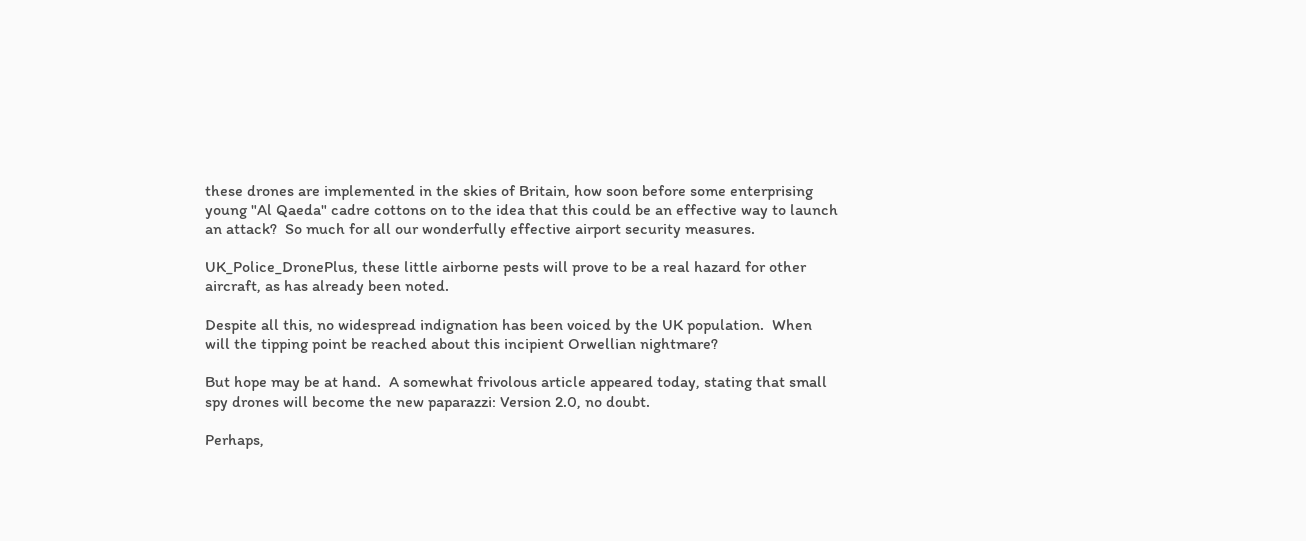these drones are implemented in the skies of Britain, how soon before some enterprising young "Al Qaeda" cadre cottons on to the idea that this could be an effective way to launch an attack?  So much for all our wonderfully effective airport security measures.

UK_Police_DronePlus, these little airborne pests will prove to be a real hazard for other aircraft, as has already been noted.

Despite all this, no widespread indignation has been voiced by the UK population.  When will the tipping point be reached about this incipient Orwellian nightmare?

But hope may be at hand.  A somewhat frivolous article appeared today, stating that small spy drones will become the new paparazzi: Version 2.0, no doubt.

Perhaps,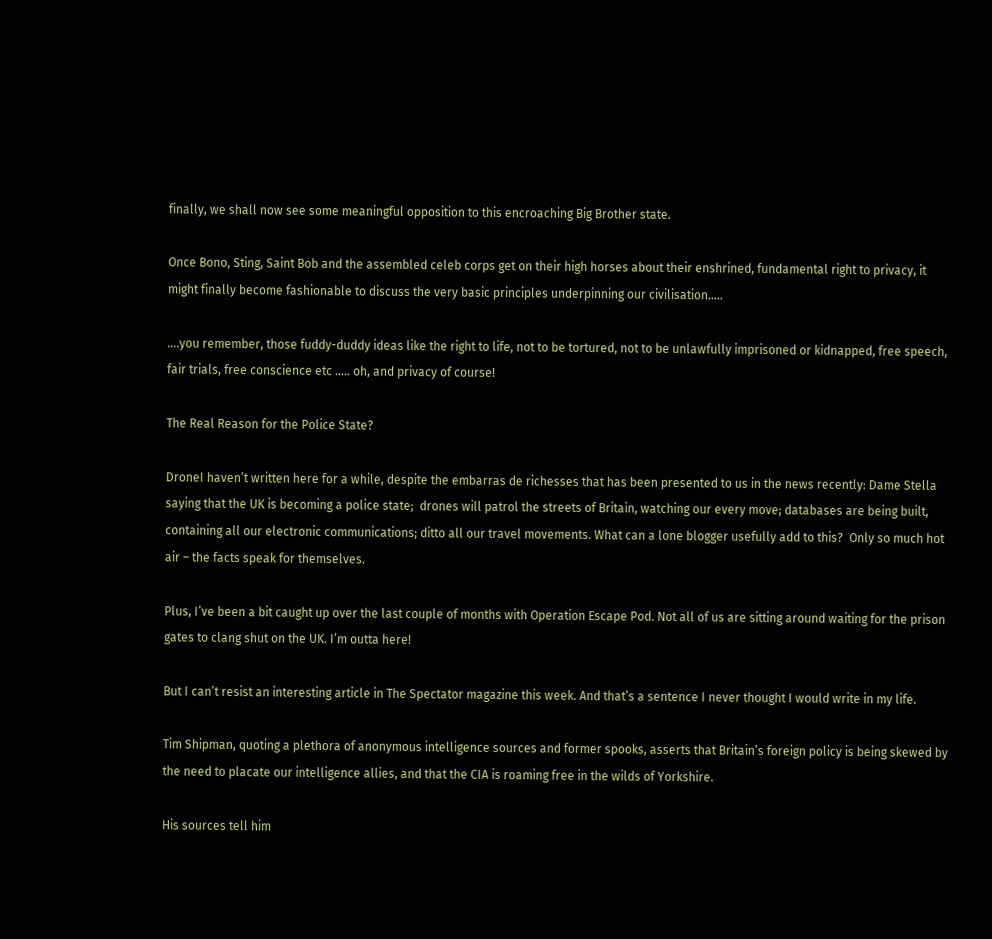finally, we shall now see some meaningful opposition to this encroaching Big Brother state.

Once Bono, Sting, Saint Bob and the assembled celeb corps get on their high horses about their enshrined, fundamental right to privacy, it might finally become fashionable to discuss the very basic principles underpinning our civilisation…..

….you remember, those fuddy-duddy ideas like the right to life, not to be tortured, not to be unlawfully imprisoned or kidnapped, free speech, fair trials, free conscience etc ….. oh, and privacy of course!

The Real Reason for the Police State?

DroneI haven’t written here for a while, despite the embarras de richesses that has been presented to us in the news recently: Dame Stella saying that the UK is becoming a police state;  drones will patrol the streets of Britain, watching our every move; databases are being built, containing all our electronic communications; ditto all our travel movements. What can a lone blogger usefully add to this?  Only so much hot air – the facts speak for themselves.

Plus, I’ve been a bit caught up over the last couple of months with Operation Escape Pod. Not all of us are sitting around waiting for the prison gates to clang shut on the UK. I’m outta here!

But I can’t resist an interesting article in The Spectator magazine this week. And that’s a sentence I never thought I would write in my life.

Tim Shipman, quoting a plethora of anonymous intelligence sources and former spooks, asserts that Britain’s foreign policy is being skewed by the need to placate our intelligence allies, and that the CIA is roaming free in the wilds of Yorkshire.

His sources tell him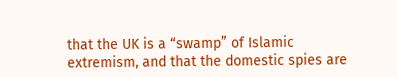that the UK is a “swamp” of Islamic extremism, and that the domestic spies are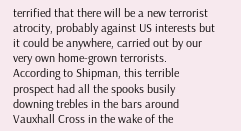terrified that there will be a new terrorist atrocity, probably against US interests but it could be anywhere, carried out by our very own home-grown terrorists. According to Shipman, this terrible prospect had all the spooks busily downing trebles in the bars around Vauxhall Cross in the wake of the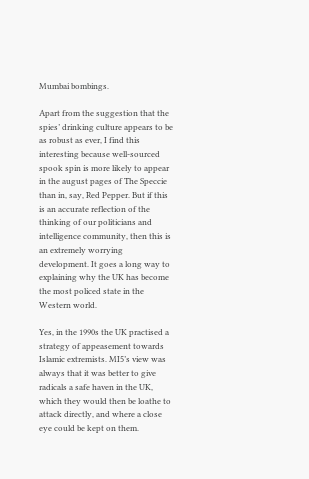Mumbai bombings.

Apart from the suggestion that the spies’ drinking culture appears to be as robust as ever, I find this interesting because well-sourced spook spin is more likely to appear in the august pages of The Speccie than in, say, Red Pepper. But if this is an accurate reflection of the thinking of our politicians and intelligence community, then this is an extremely worrying development. It goes a long way to explaining why the UK has become the most policed state in the Western world.

Yes, in the 1990s the UK practised a strategy of appeasement towards Islamic extremists. MI5’s view was always that it was better to give radicals a safe haven in the UK, which they would then be loathe to attack directly, and where a close eye could be kept on them.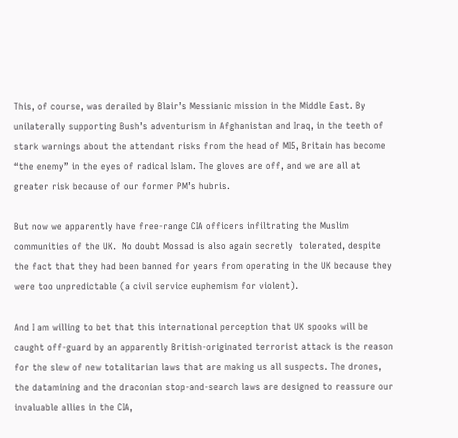This, of course, was derailed by Blair’s Messianic mission in the Middle East. By unilaterally supporting Bush’s adventurism in Afghanistan and Iraq, in the teeth of stark warnings about the attendant risks from the head of MI5, Britain has become “the enemy” in the eyes of radical Islam. The gloves are off, and we are all at greater risk because of our former PM’s hubris.

But now we apparently have free-range CIA officers infiltrating the Muslim communities of the UK.  No doubt Mossad is also again secretly  tolerated, despite the fact that they had been banned for years from operating in the UK because they were too unpredictable (a civil service euphemism for violent).

And I am willing to bet that this international perception that UK spooks will be caught off-guard by an apparently British-originated terrorist attack is the reason for the slew of new totalitarian laws that are making us all suspects. The drones, the datamining and the draconian stop-and-search laws are designed to reassure our invaluable allies in the CIA,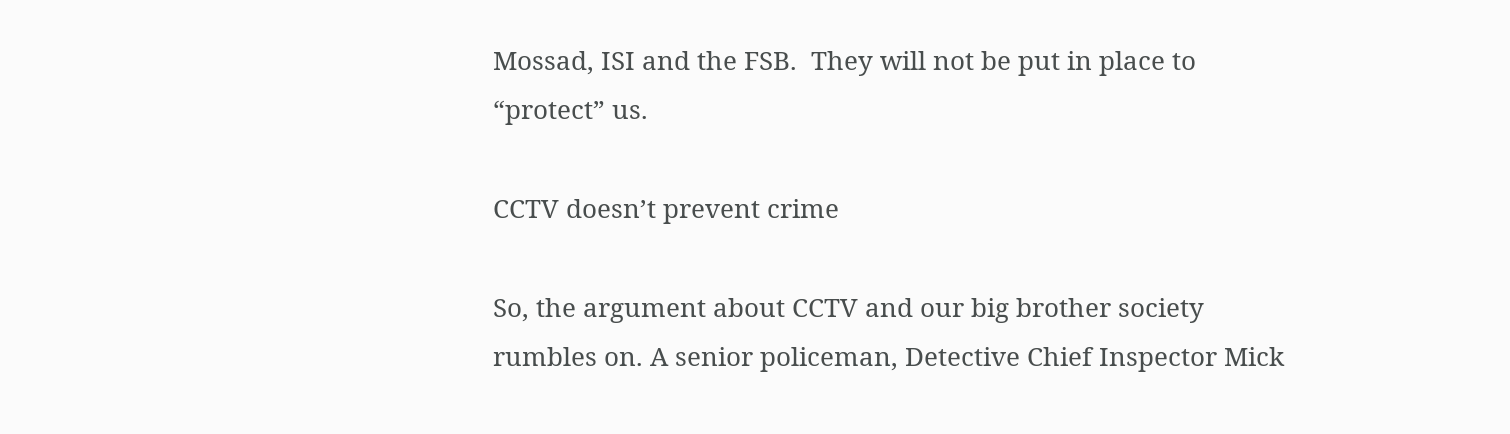Mossad, ISI and the FSB.  They will not be put in place to “protect” us.

CCTV doesn’t prevent crime

So, the argument about CCTV and our big brother society rumbles on. A senior policeman, Detective Chief Inspector Mick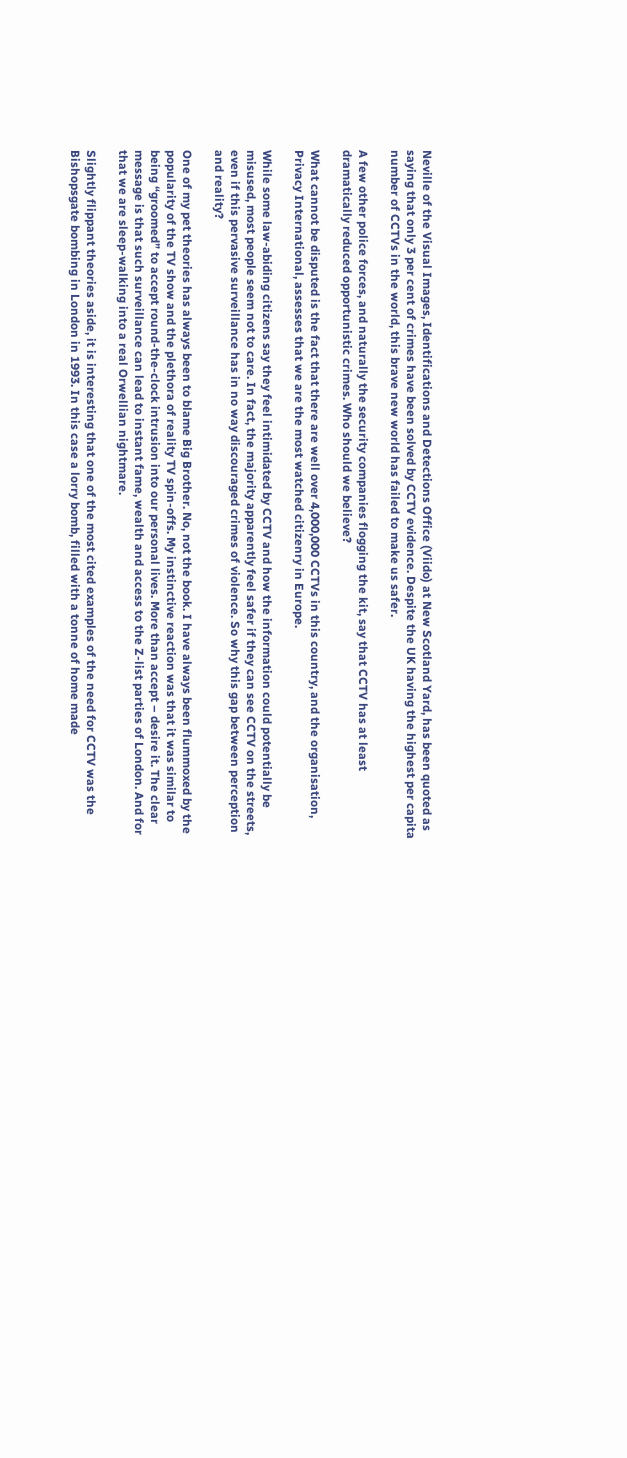Neville of the Visual Images, Identifications and Detections Office (Viido) at New Scotland Yard, has been quoted as saying that only 3 per cent of crimes have been solved by CCTV evidence. Despite the UK having the highest per capita number of CCTVs in the world, this brave new world has failed to make us safer.

A few other police forces, and naturally the security companies flogging the kit, say that CCTV has at least dramatically reduced opportunistic crimes. Who should we believe?

What cannot be disputed is the fact that there are well over 4,000,000 CCTVs in this country, and the organisation, Privacy International, assesses that we are the most watched citizenry in Europe.

While some law-abiding citizens say they feel intimidated by CCTV and how the information could potentially be misused, most people seem not to care. In fact, the majority apparently feel safer if they can see CCTV on the streets, even if this pervasive surveillance has in no way discouraged crimes of violence. So why this gap between perception and reality?

One of my pet theories has always been to blame Big Brother. No, not the book. I have always been flummoxed by the popularity of the TV show and the plethora of reality TV spin-offs. My instinctive reaction was that it was similar to being “groomed” to accept round-the-clock intrusion into our personal lives. More than accept – desire it. The clear message is that such surveillance can lead to instant fame, wealth and access to the Z-list parties of London. And for that we are sleep-walking into a real Orwellian nightmare.

Slightly flippant theories aside, it is interesting that one of the most cited examples of the need for CCTV was the Bishopsgate bombing in London in 1993. In this case a lorry bomb, filled with a tonne of home made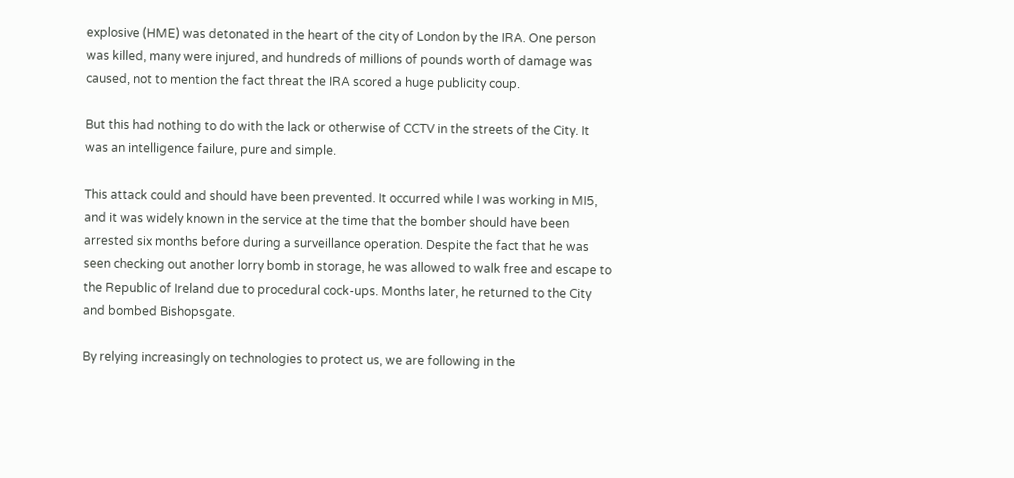explosive (HME) was detonated in the heart of the city of London by the IRA. One person was killed, many were injured, and hundreds of millions of pounds worth of damage was caused, not to mention the fact threat the IRA scored a huge publicity coup.

But this had nothing to do with the lack or otherwise of CCTV in the streets of the City. It was an intelligence failure, pure and simple.

This attack could and should have been prevented. It occurred while I was working in MI5, and it was widely known in the service at the time that the bomber should have been arrested six months before during a surveillance operation. Despite the fact that he was seen checking out another lorry bomb in storage, he was allowed to walk free and escape to the Republic of Ireland due to procedural cock-ups. Months later, he returned to the City and bombed Bishopsgate.

By relying increasingly on technologies to protect us, we are following in the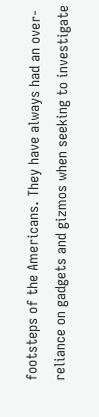footsteps of the Americans. They have always had an over-reliance on gadgets and gizmos when seeking to investigate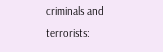criminals and terrorists: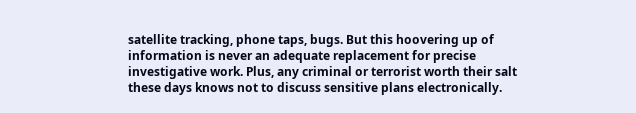satellite tracking, phone taps, bugs. But this hoovering up of information is never an adequate replacement for precise investigative work. Plus, any criminal or terrorist worth their salt these days knows not to discuss sensitive plans electronically.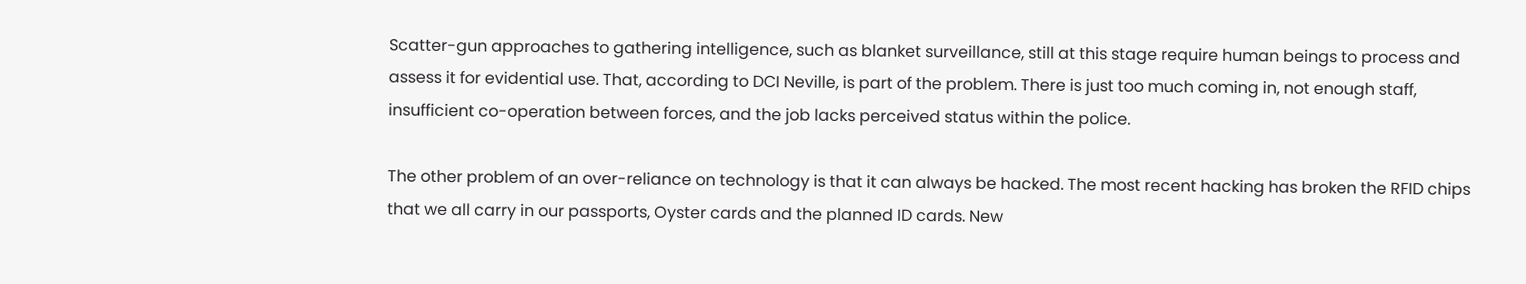Scatter-gun approaches to gathering intelligence, such as blanket surveillance, still at this stage require human beings to process and assess it for evidential use. That, according to DCI Neville, is part of the problem. There is just too much coming in, not enough staff, insufficient co-operation between forces, and the job lacks perceived status within the police.

The other problem of an over-reliance on technology is that it can always be hacked. The most recent hacking has broken the RFID chips that we all carry in our passports, Oyster cards and the planned ID cards. New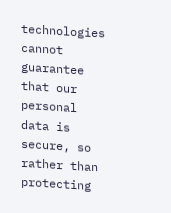technologies cannot guarantee that our personal data is secure, so rather than protecting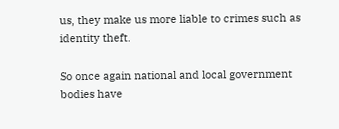us, they make us more liable to crimes such as identity theft.

So once again national and local government bodies have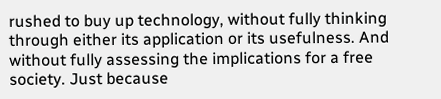rushed to buy up technology, without fully thinking through either its application or its usefulness. And without fully assessing the implications for a free society. Just because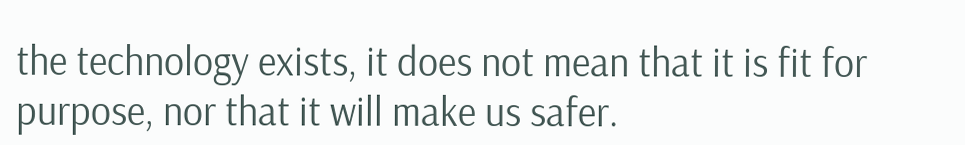the technology exists, it does not mean that it is fit for purpose, nor that it will make us safer.